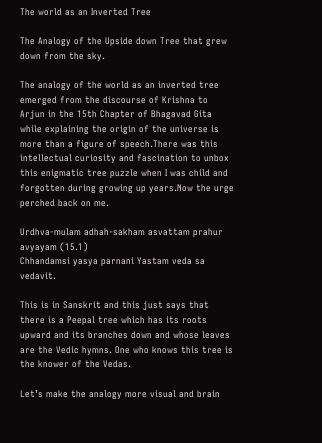The world as an Inverted Tree

The Analogy of the Upside down Tree that grew down from the sky.

The analogy of the world as an inverted tree emerged from the discourse of Krishna to Arjun in the 15th Chapter of Bhagavad Gita while explaining the origin of the universe is more than a figure of speech.There was this intellectual curiosity and fascination to unbox this enigmatic tree puzzle when I was child and forgotten during growing up years.Now the urge perched back on me.

Urdhva-mulam adhah-sakham asvattam prahur avyayam (15.1)
Chhandamsi yasya parnani Yastam veda sa vedavit.

This is in Sanskrit and this just says that there is a Peepal tree which has its roots upward and its branches down and whose leaves are the Vedic hymns. One who knows this tree is the knower of the Vedas.

Let’s make the analogy more visual and brain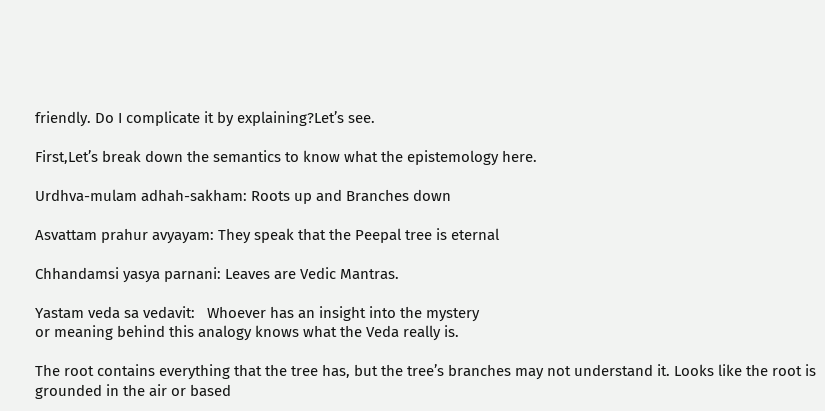friendly. Do I complicate it by explaining?Let’s see.

First,Let’s break down the semantics to know what the epistemology here.

Urdhva-mulam adhah-sakham: Roots up and Branches down

Asvattam prahur avyayam: They speak that the Peepal tree is eternal

Chhandamsi yasya parnani: Leaves are Vedic Mantras.

Yastam veda sa vedavit:   Whoever has an insight into the mystery
or meaning behind this analogy knows what the Veda really is.

The root contains everything that the tree has, but the tree’s branches may not understand it. Looks like the root is grounded in the air or based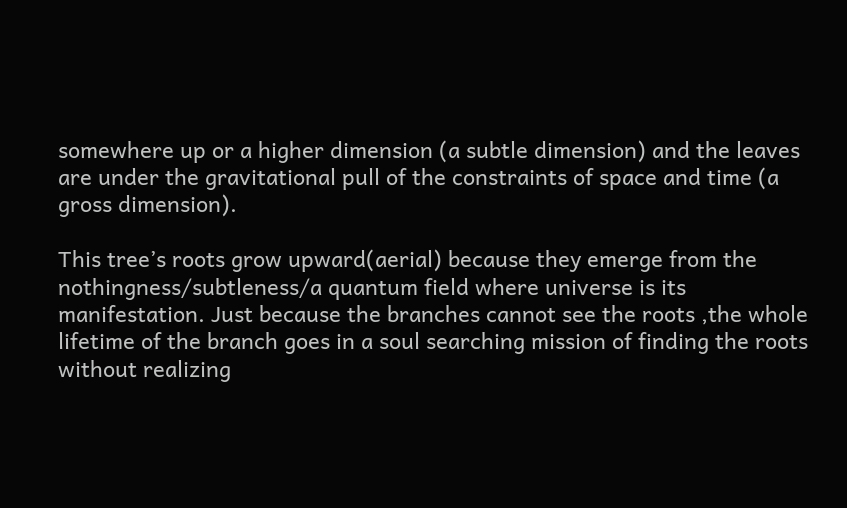somewhere up or a higher dimension (a subtle dimension) and the leaves are under the gravitational pull of the constraints of space and time (a gross dimension).

This tree’s roots grow upward(aerial) because they emerge from the nothingness/subtleness/a quantum field where universe is its manifestation. Just because the branches cannot see the roots ,the whole lifetime of the branch goes in a soul searching mission of finding the roots without realizing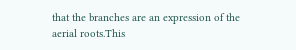that the branches are an expression of the aerial roots.This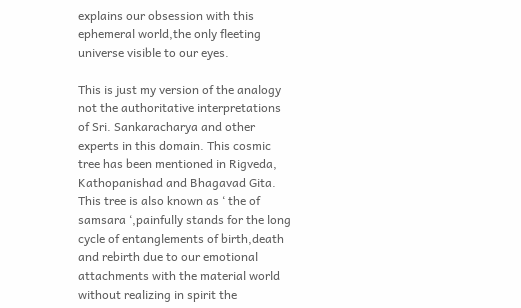explains our obsession with this ephemeral world,the only fleeting universe visible to our eyes.

This is just my version of the analogy not the authoritative interpretations of Sri. Sankaracharya and other experts in this domain. This cosmic tree has been mentioned in Rigveda, Kathopanishad and Bhagavad Gita. This tree is also known as ‘ the of samsara ‘,painfully stands for the long cycle of entanglements of birth,death and rebirth due to our emotional attachments with the material world without realizing in spirit the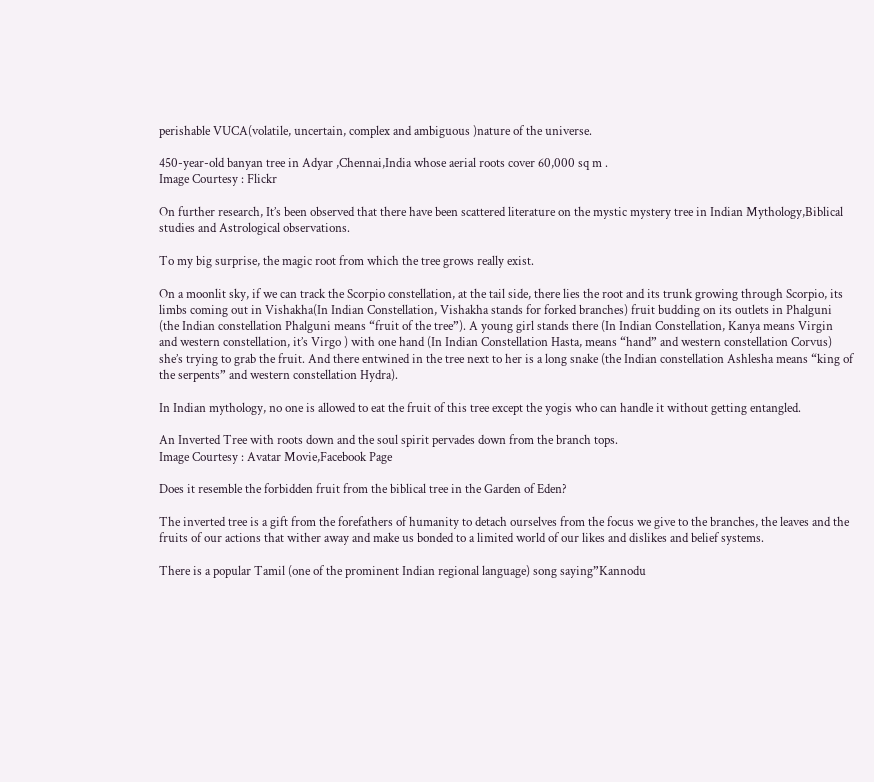perishable VUCA(volatile, uncertain, complex and ambiguous )nature of the universe.

450-year-old banyan tree in Adyar ,Chennai,India whose aerial roots cover 60,000 sq m .
Image Courtesy : Flickr

On further research, It’s been observed that there have been scattered literature on the mystic mystery tree in Indian Mythology,Biblical studies and Astrological observations.

To my big surprise, the magic root from which the tree grows really exist.

On a moonlit sky, if we can track the Scorpio constellation, at the tail side, there lies the root and its trunk growing through Scorpio, its limbs coming out in Vishakha(In Indian Constellation, Vishakha stands for forked branches) fruit budding on its outlets in Phalguni (the Indian constellation Phalguni means “fruit of the tree”). A young girl stands there (In Indian Constellation, Kanya means Virgin and western constellation, it’s Virgo ) with one hand (In Indian Constellation Hasta, means “hand” and western constellation Corvus) she’s trying to grab the fruit. And there entwined in the tree next to her is a long snake (the Indian constellation Ashlesha means “king of the serpents” and western constellation Hydra).

In Indian mythology, no one is allowed to eat the fruit of this tree except the yogis who can handle it without getting entangled.

An Inverted Tree with roots down and the soul spirit pervades down from the branch tops.
Image Courtesy : Avatar Movie,Facebook Page

Does it resemble the forbidden fruit from the biblical tree in the Garden of Eden?

The inverted tree is a gift from the forefathers of humanity to detach ourselves from the focus we give to the branches, the leaves and the fruits of our actions that wither away and make us bonded to a limited world of our likes and dislikes and belief systems.

There is a popular Tamil (one of the prominent Indian regional language) song saying”Kannodu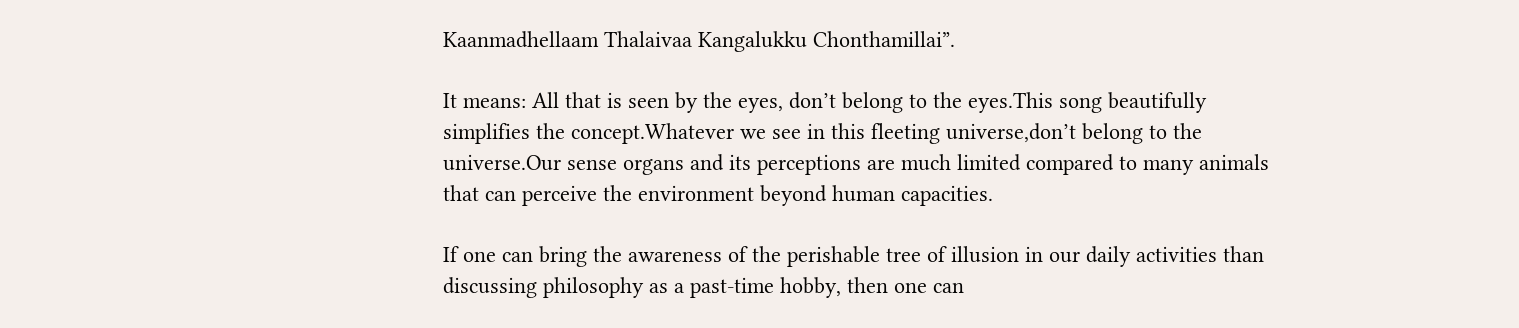Kaanmadhellaam Thalaivaa Kangalukku Chonthamillai”.

It means: All that is seen by the eyes, don’t belong to the eyes.This song beautifully simplifies the concept.Whatever we see in this fleeting universe,don’t belong to the universe.Our sense organs and its perceptions are much limited compared to many animals that can perceive the environment beyond human capacities.

If one can bring the awareness of the perishable tree of illusion in our daily activities than discussing philosophy as a past-time hobby, then one can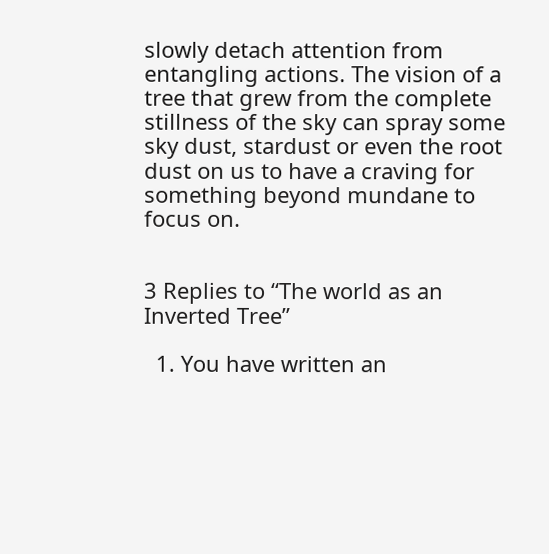slowly detach attention from entangling actions. The vision of a tree that grew from the complete stillness of the sky can spray some sky dust, stardust or even the root dust on us to have a craving for something beyond mundane to focus on.


3 Replies to “The world as an Inverted Tree”

  1. You have written an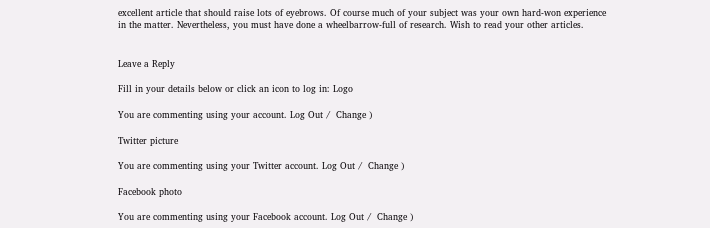excellent article that should raise lots of eyebrows. Of course much of your subject was your own hard-won experience in the matter. Nevertheless, you must have done a wheelbarrow-full of research. Wish to read your other articles.


Leave a Reply

Fill in your details below or click an icon to log in: Logo

You are commenting using your account. Log Out /  Change )

Twitter picture

You are commenting using your Twitter account. Log Out /  Change )

Facebook photo

You are commenting using your Facebook account. Log Out /  Change )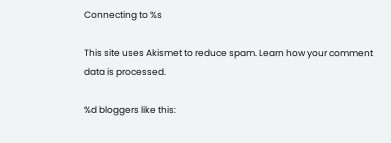Connecting to %s

This site uses Akismet to reduce spam. Learn how your comment data is processed.

%d bloggers like this: